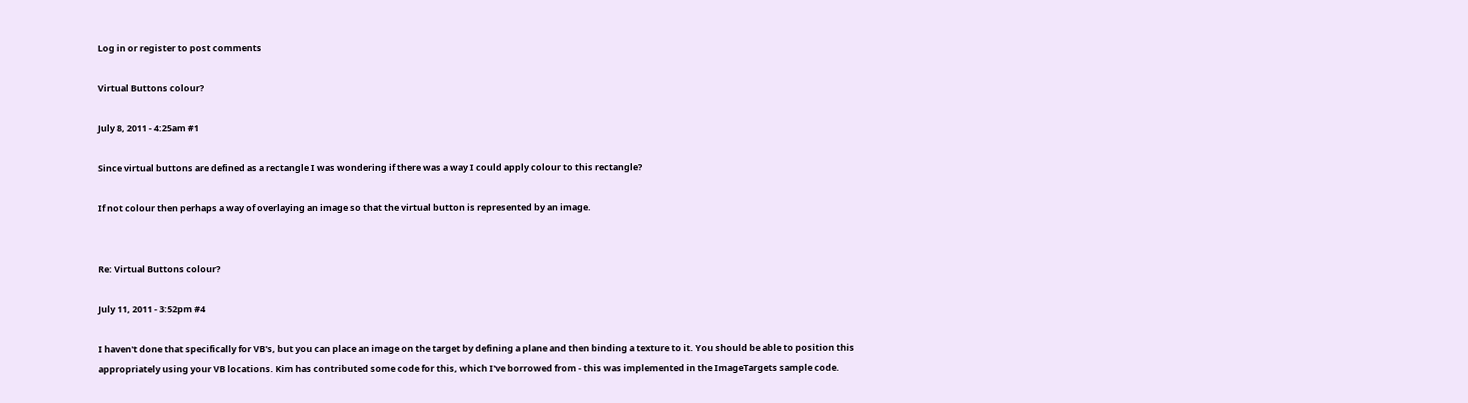Log in or register to post comments

Virtual Buttons colour?

July 8, 2011 - 4:25am #1

Since virtual buttons are defined as a rectangle I was wondering if there was a way I could apply colour to this rectangle?

If not colour then perhaps a way of overlaying an image so that the virtual button is represented by an image.


Re: Virtual Buttons colour?

July 11, 2011 - 3:52pm #4

I haven't done that specifically for VB's, but you can place an image on the target by defining a plane and then binding a texture to it. You should be able to position this appropriately using your VB locations. Kim has contributed some code for this, which I've borrowed from - this was implemented in the ImageTargets sample code.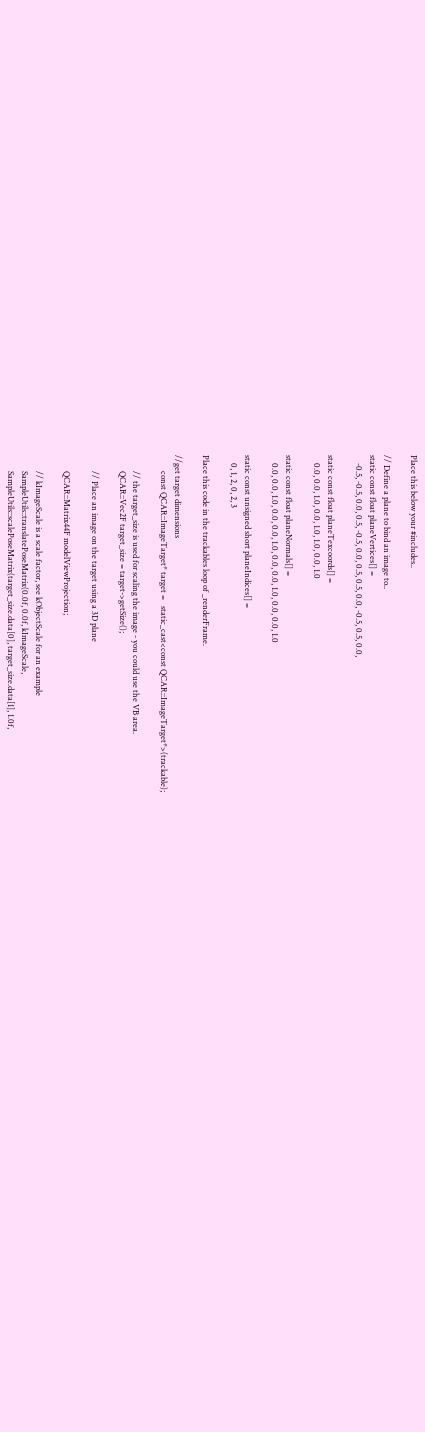Place this below your #includes..

// Define a plane to bind an image to..
static const float planeVertices[] =
    -0.5, -0.5, 0.0, 0.5, -0.5, 0.0, 0.5, 0.5, 0.0, -0.5, 0.5, 0.0,

static const float planeTexcoords[] =
    0.0, 0.0, 1.0, 0.0, 1.0, 1.0, 0.0, 1.0

static const float planeNormals[] =
    0.0, 0.0, 1.0, 0.0, 0.0, 1.0, 0.0, 0.0, 1.0, 0.0, 0.0, 1.0

static const unsigned short planeIndices[] =
    0, 1, 2, 0, 2, 3

Place this code in the trackables loop of _renderFrame.

//get target dimensions
        const QCAR::ImageTarget* target =   static_cast<const QCAR::ImageTarget*>(trackable);

        // the target_size is used for scaling the image - you could use the VB area.
        QCAR::Vec2F target_size = target->getSize();

        // Place an image on the target using a 3D plane

        QCAR::Matrix44F modelViewProjection;

        // kImageScale is a scale factor, see kObjectScale for an example
        SampleUtils::translatePoseMatrix(0.0f, 0.0f, kImageScale,
        SampleUtils::scalePoseMatrix(target_size.data[0], target_size.data[1], 1.0f,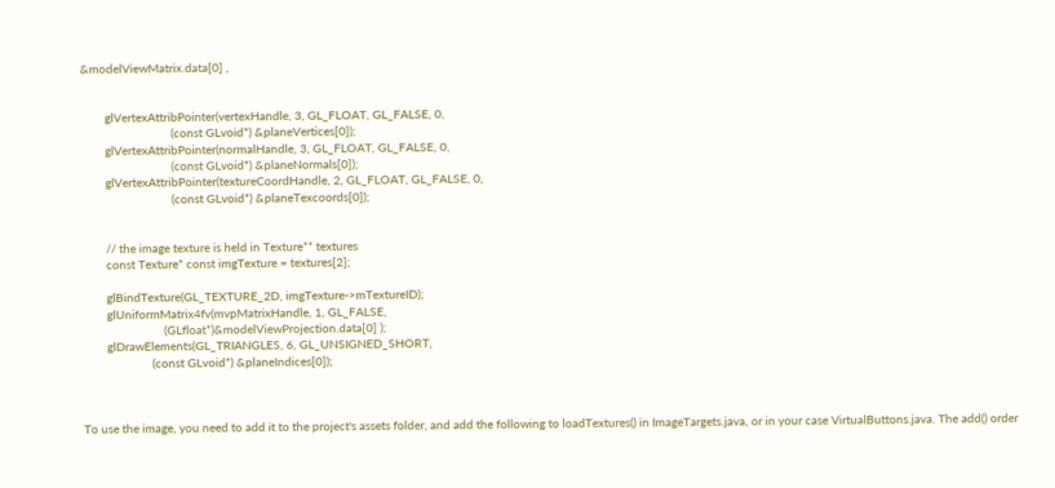&modelViewMatrix.data[0] ,


        glVertexAttribPointer(vertexHandle, 3, GL_FLOAT, GL_FALSE, 0,
                              (const GLvoid*) &planeVertices[0]);
        glVertexAttribPointer(normalHandle, 3, GL_FLOAT, GL_FALSE, 0,
                              (const GLvoid*) &planeNormals[0]);
        glVertexAttribPointer(textureCoordHandle, 2, GL_FLOAT, GL_FALSE, 0,
                              (const GLvoid*) &planeTexcoords[0]);


        // the image texture is held in Texture** textures
        const Texture* const imgTexture = textures[2];

        glBindTexture(GL_TEXTURE_2D, imgTexture->mTextureID);
        glUniformMatrix4fv(mvpMatrixHandle, 1, GL_FALSE,
                           (GLfloat*)&modelViewProjection.data[0] );
        glDrawElements(GL_TRIANGLES, 6, GL_UNSIGNED_SHORT,
                       (const GLvoid*) &planeIndices[0]);



To use the image, you need to add it to the project's assets folder, and add the following to loadTextures() in ImageTargets.java, or in your case VirtualButtons.java. The add() order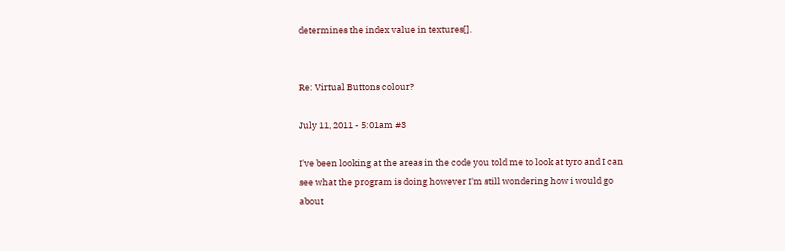determines the index value in textures[].


Re: Virtual Buttons colour?

July 11, 2011 - 5:01am #3

I've been looking at the areas in the code you told me to look at tyro and I can see what the program is doing however I'm still wondering how i would go about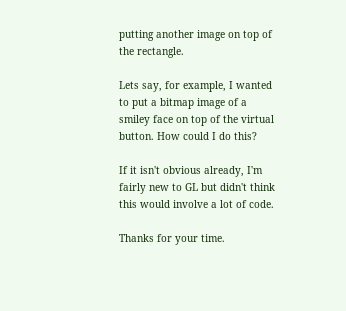putting another image on top of the rectangle.

Lets say, for example, I wanted to put a bitmap image of a smiley face on top of the virtual button. How could I do this?

If it isn't obvious already, I'm fairly new to GL but didn't think this would involve a lot of code.

Thanks for your time.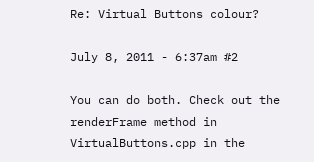Re: Virtual Buttons colour?

July 8, 2011 - 6:37am #2

You can do both. Check out the renderFrame method in VirtualButtons.cpp in the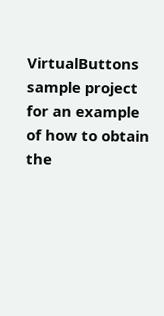VirtualButtons sample project for an example of how to obtain the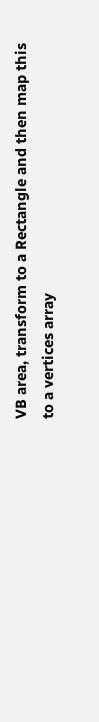VB area, transform to a Rectangle and then map this to a vertices array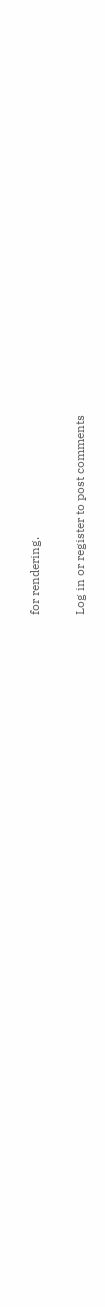for rendering.

Log in or register to post comments